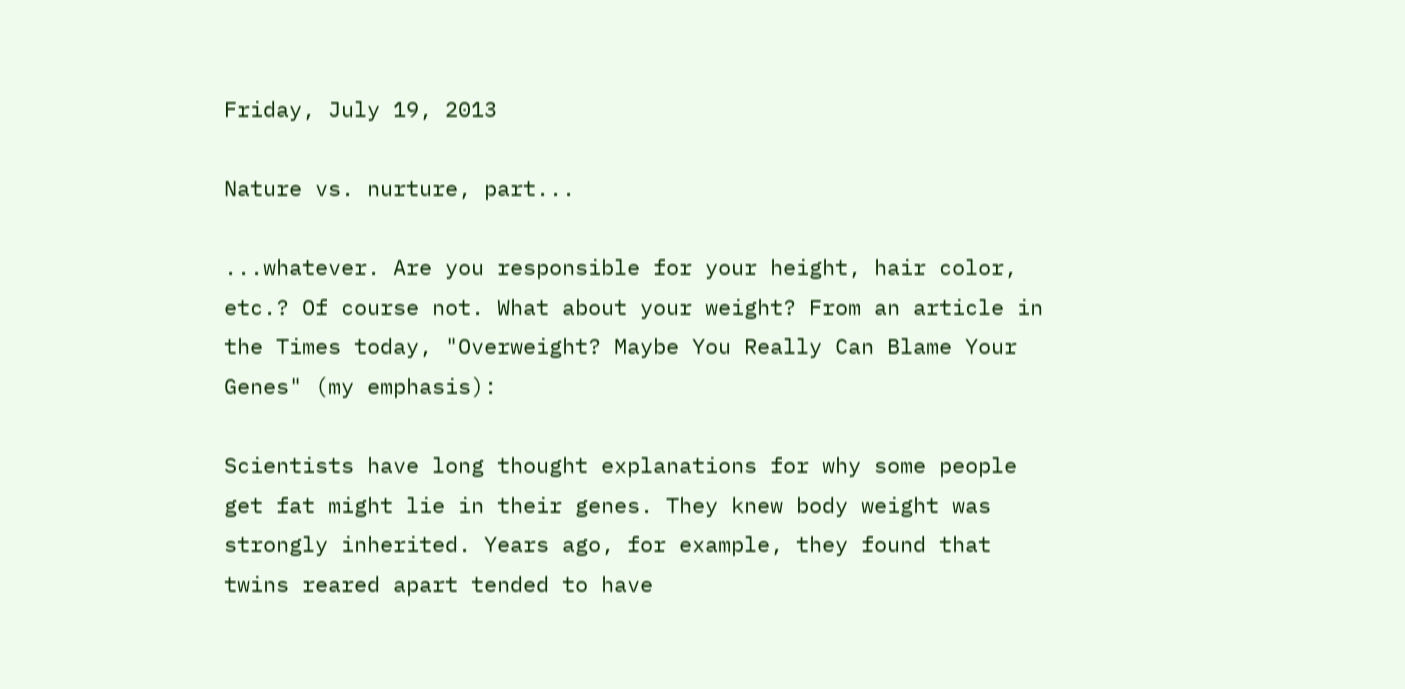Friday, July 19, 2013

Nature vs. nurture, part...

...whatever. Are you responsible for your height, hair color, etc.? Of course not. What about your weight? From an article in the Times today, "Overweight? Maybe You Really Can Blame Your Genes" (my emphasis):

Scientists have long thought explanations for why some people get fat might lie in their genes. They knew body weight was strongly inherited. Years ago, for example, they found that twins reared apart tended to have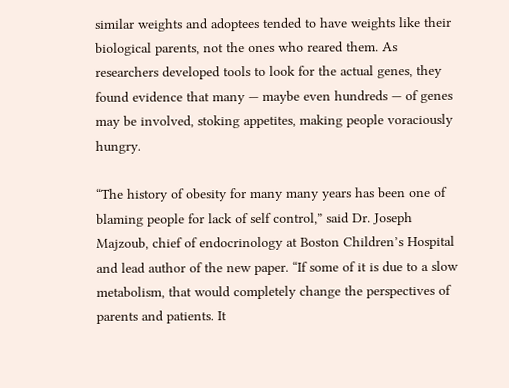similar weights and adoptees tended to have weights like their biological parents, not the ones who reared them. As researchers developed tools to look for the actual genes, they found evidence that many — maybe even hundreds — of genes may be involved, stoking appetites, making people voraciously hungry.

“The history of obesity for many many years has been one of blaming people for lack of self control,” said Dr. Joseph Majzoub, chief of endocrinology at Boston Children’s Hospital and lead author of the new paper. “If some of it is due to a slow metabolism, that would completely change the perspectives of parents and patients. It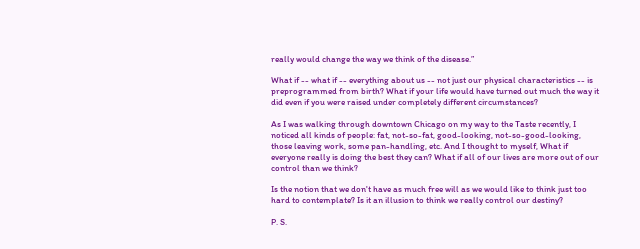really would change the way we think of the disease.”

What if -- what if -- everything about us -- not just our physical characteristics -- is preprogrammed from birth? What if your life would have turned out much the way it did even if you were raised under completely different circumstances?

As I was walking through downtown Chicago on my way to the Taste recently, I noticed all kinds of people: fat, not-so-fat, good-looking, not-so-good-looking, those leaving work, some pan-handling, etc. And I thought to myself, What if everyone really is doing the best they can? What if all of our lives are more out of our control than we think?

Is the notion that we don't have as much free will as we would like to think just too hard to contemplate? Is it an illusion to think we really control our destiny?

P. S.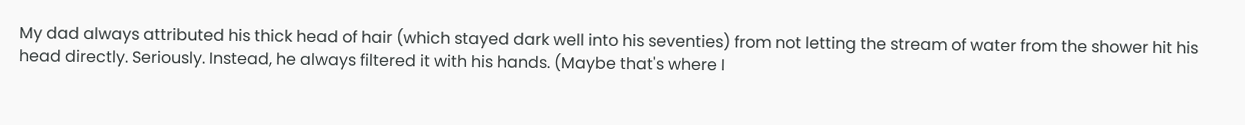My dad always attributed his thick head of hair (which stayed dark well into his seventies) from not letting the stream of water from the shower hit his head directly. Seriously. Instead, he always filtered it with his hands. (Maybe that's where I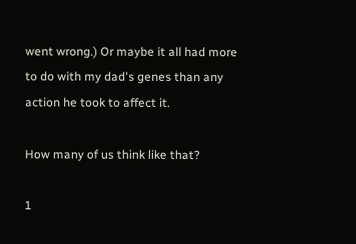went wrong.) Or maybe it all had more to do with my dad's genes than any action he took to affect it.

How many of us think like that?

1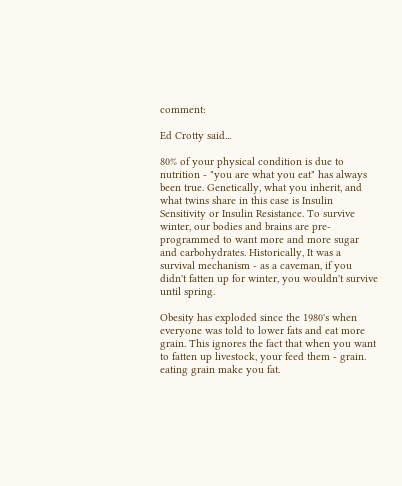comment:

Ed Crotty said...

80% of your physical condition is due to nutrition - "you are what you eat" has always been true. Genetically, what you inherit, and what twins share in this case is Insulin Sensitivity or Insulin Resistance. To survive winter, our bodies and brains are pre-programmed to want more and more sugar and carbohydrates. Historically, It was a survival mechanism - as a caveman, if you didn't fatten up for winter, you wouldn't survive until spring.

Obesity has exploded since the 1980's when everyone was told to lower fats and eat more grain. This ignores the fact that when you want to fatten up livestock, your feed them - grain. eating grain make you fat.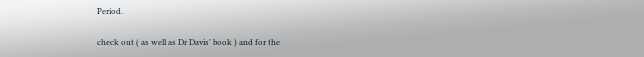Period.

check out ( as well as Dr Davis' book ) and for the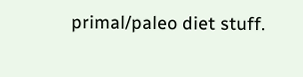primal/paleo diet stuff.